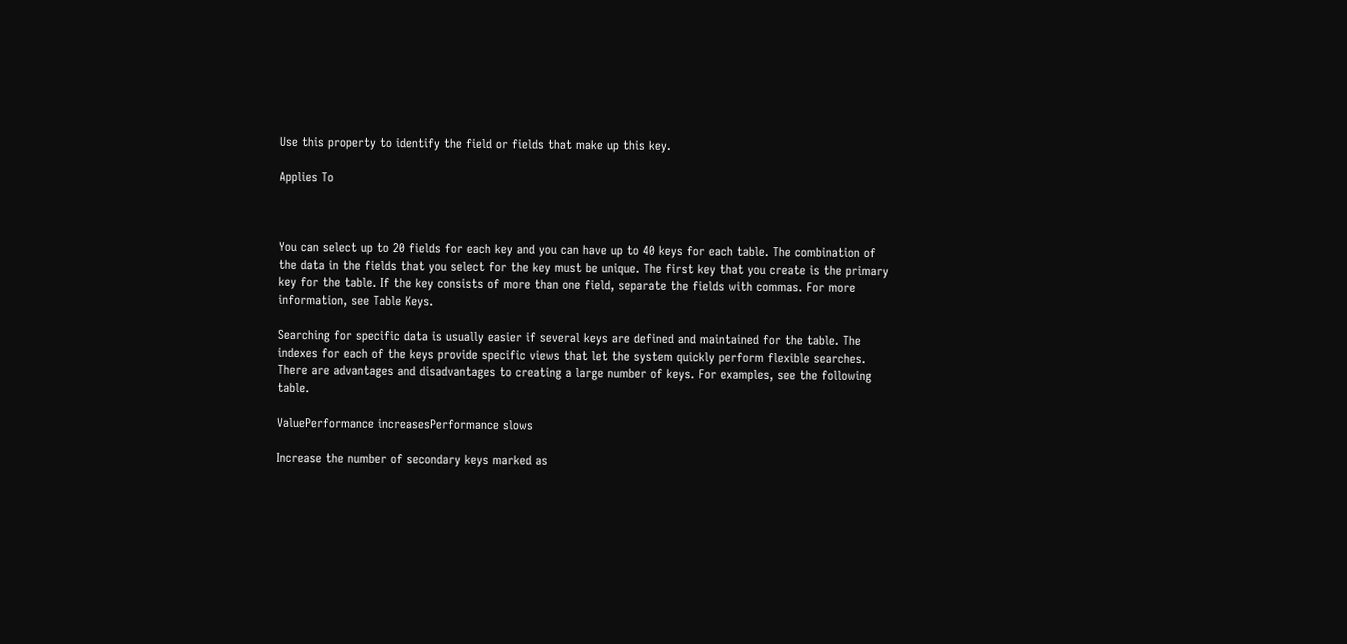Use this property to identify the field or fields that make up this key.

Applies To



You can select up to 20 fields for each key and you can have up to 40 keys for each table. The combination of the data in the fields that you select for the key must be unique. The first key that you create is the primary key for the table. If the key consists of more than one field, separate the fields with commas. For more information, see Table Keys.

Searching for specific data is usually easier if several keys are defined and maintained for the table. The indexes for each of the keys provide specific views that let the system quickly perform flexible searches. There are advantages and disadvantages to creating a large number of keys. For examples, see the following table.

ValuePerformance increasesPerformance slows

Increase the number of secondary keys marked as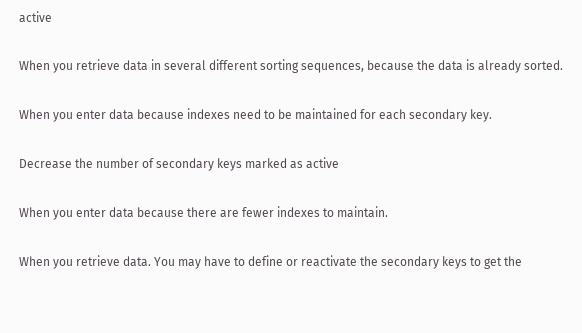active

When you retrieve data in several different sorting sequences, because the data is already sorted.

When you enter data because indexes need to be maintained for each secondary key.

Decrease the number of secondary keys marked as active

When you enter data because there are fewer indexes to maintain.

When you retrieve data. You may have to define or reactivate the secondary keys to get the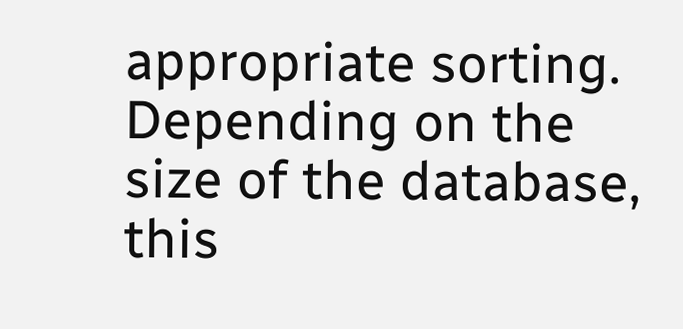appropriate sorting. Depending on the size of the database, this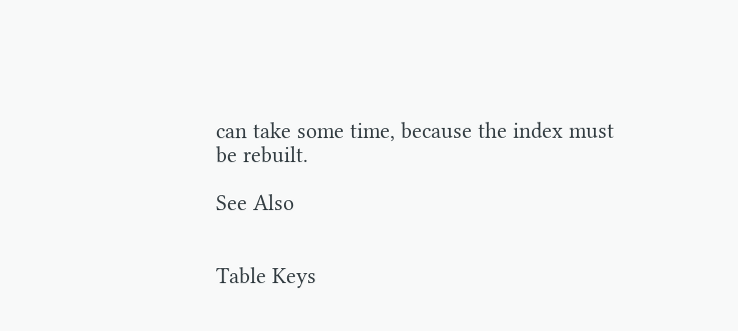can take some time, because the index must be rebuilt.

See Also


Table Keys